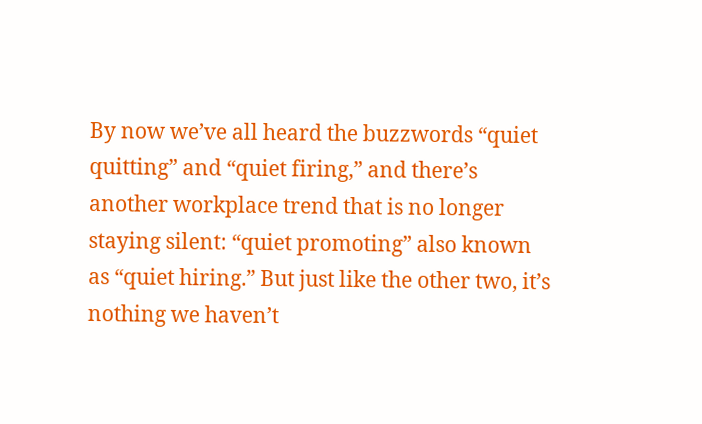By now we’ve all heard the buzzwords “quiet quitting” and “quiet firing,” and there’s another workplace trend that is no longer staying silent: “quiet promoting” also known as “quiet hiring.” But just like the other two, it’s nothing we haven’t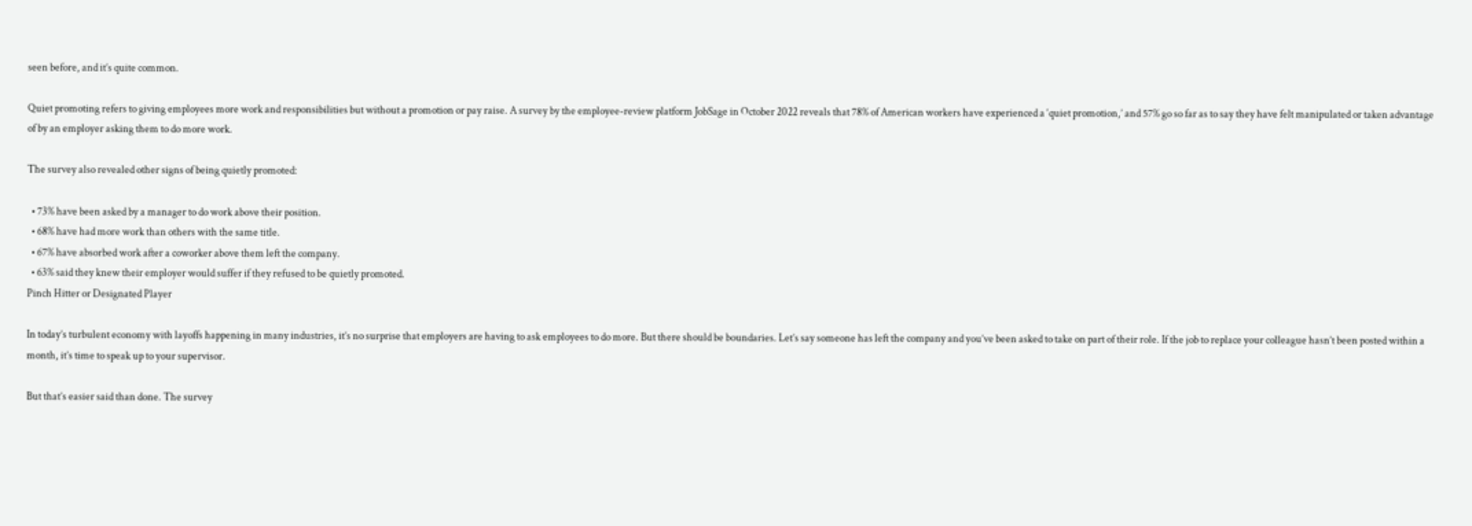seen before, and it’s quite common.

Quiet promoting refers to giving employees more work and responsibilities but without a promotion or pay raise. A survey by the employee-review platform JobSage in October 2022 reveals that 78% of American workers have experienced a ‘quiet promotion,’ and 57% go so far as to say they have felt manipulated or taken advantage of by an employer asking them to do more work.

The survey also revealed other signs of being quietly promoted:

  • 73% have been asked by a manager to do work above their position.
  • 68% have had more work than others with the same title.
  • 67% have absorbed work after a coworker above them left the company.
  • 63% said they knew their employer would suffer if they refused to be quietly promoted.
Pinch Hitter or Designated Player

In today’s turbulent economy with layoffs happening in many industries, it’s no surprise that employers are having to ask employees to do more. But there should be boundaries. Let’s say someone has left the company and you’ve been asked to take on part of their role. If the job to replace your colleague hasn’t been posted within a month, it’s time to speak up to your supervisor.

But that’s easier said than done. The survey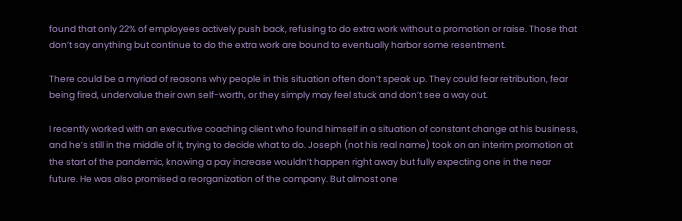found that only 22% of employees actively push back, refusing to do extra work without a promotion or raise. Those that don’t say anything but continue to do the extra work are bound to eventually harbor some resentment.

There could be a myriad of reasons why people in this situation often don’t speak up. They could fear retribution, fear being fired, undervalue their own self-worth, or they simply may feel stuck and don’t see a way out.

I recently worked with an executive coaching client who found himself in a situation of constant change at his business, and he’s still in the middle of it, trying to decide what to do. Joseph (not his real name) took on an interim promotion at the start of the pandemic, knowing a pay increase wouldn’t happen right away but fully expecting one in the near future. He was also promised a reorganization of the company. But almost one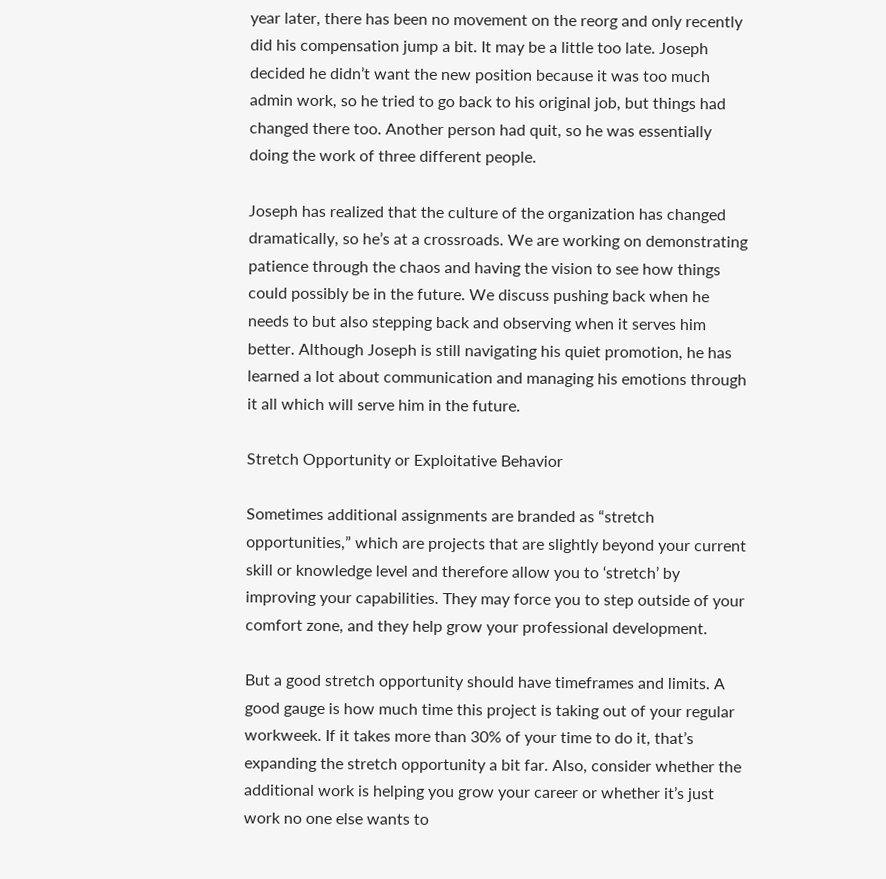year later, there has been no movement on the reorg and only recently did his compensation jump a bit. It may be a little too late. Joseph decided he didn’t want the new position because it was too much admin work, so he tried to go back to his original job, but things had changed there too. Another person had quit, so he was essentially doing the work of three different people.

Joseph has realized that the culture of the organization has changed dramatically, so he’s at a crossroads. We are working on demonstrating patience through the chaos and having the vision to see how things could possibly be in the future. We discuss pushing back when he needs to but also stepping back and observing when it serves him better. Although Joseph is still navigating his quiet promotion, he has learned a lot about communication and managing his emotions through it all which will serve him in the future.

Stretch Opportunity or Exploitative Behavior

Sometimes additional assignments are branded as “stretch opportunities,” which are projects that are slightly beyond your current skill or knowledge level and therefore allow you to ‘stretch’ by improving your capabilities. They may force you to step outside of your comfort zone, and they help grow your professional development.

But a good stretch opportunity should have timeframes and limits. A good gauge is how much time this project is taking out of your regular workweek. If it takes more than 30% of your time to do it, that’s expanding the stretch opportunity a bit far. Also, consider whether the additional work is helping you grow your career or whether it’s just work no one else wants to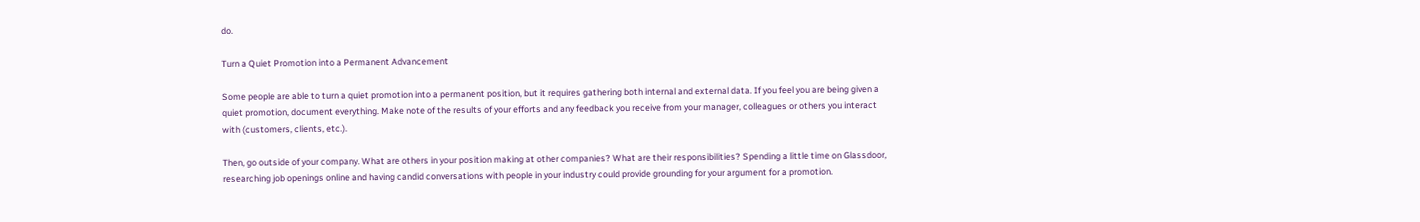do.

Turn a Quiet Promotion into a Permanent Advancement

Some people are able to turn a quiet promotion into a permanent position, but it requires gathering both internal and external data. If you feel you are being given a quiet promotion, document everything. Make note of the results of your efforts and any feedback you receive from your manager, colleagues or others you interact with (customers, clients, etc.).

Then, go outside of your company. What are others in your position making at other companies? What are their responsibilities? Spending a little time on Glassdoor, researching job openings online and having candid conversations with people in your industry could provide grounding for your argument for a promotion.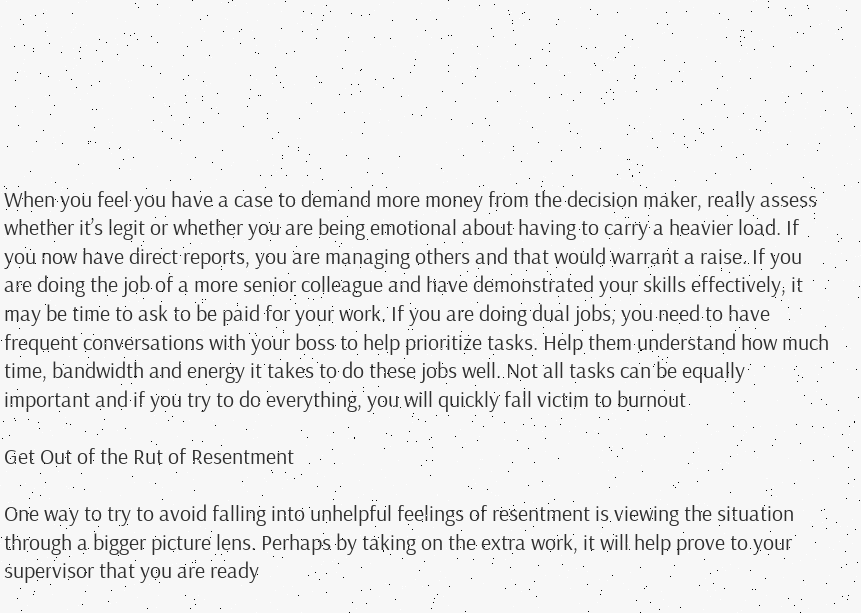When you feel you have a case to demand more money from the decision maker, really assess whether it’s legit or whether you are being emotional about having to carry a heavier load. If you now have direct reports, you are managing others and that would warrant a raise. If you are doing the job of a more senior colleague and have demonstrated your skills effectively, it may be time to ask to be paid for your work. If you are doing dual jobs, you need to have frequent conversations with your boss to help prioritize tasks. Help them understand how much time, bandwidth and energy it takes to do these jobs well. Not all tasks can be equally important and if you try to do everything, you will quickly fall victim to burnout

Get Out of the Rut of Resentment

One way to try to avoid falling into unhelpful feelings of resentment is viewing the situation through a bigger picture lens. Perhaps by taking on the extra work, it will help prove to your supervisor that you are ready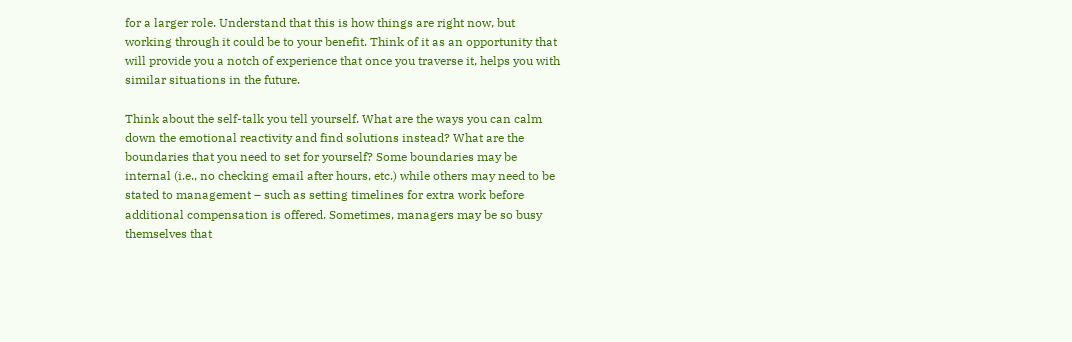for a larger role. Understand that this is how things are right now, but working through it could be to your benefit. Think of it as an opportunity that will provide you a notch of experience that once you traverse it, helps you with similar situations in the future.

Think about the self-talk you tell yourself. What are the ways you can calm down the emotional reactivity and find solutions instead? What are the boundaries that you need to set for yourself? Some boundaries may be internal (i.e., no checking email after hours, etc.) while others may need to be stated to management – such as setting timelines for extra work before additional compensation is offered. Sometimes, managers may be so busy themselves that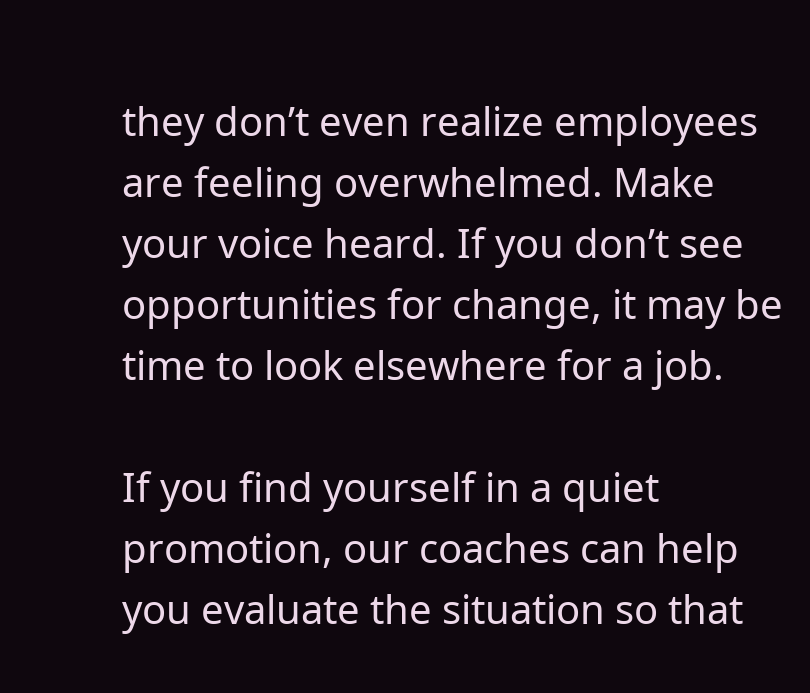they don’t even realize employees are feeling overwhelmed. Make your voice heard. If you don’t see opportunities for change, it may be time to look elsewhere for a job.

If you find yourself in a quiet promotion, our coaches can help you evaluate the situation so that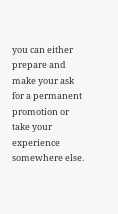you can either prepare and make your ask for a permanent promotion or take your experience somewhere else.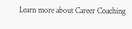Learn more about Career Coaching